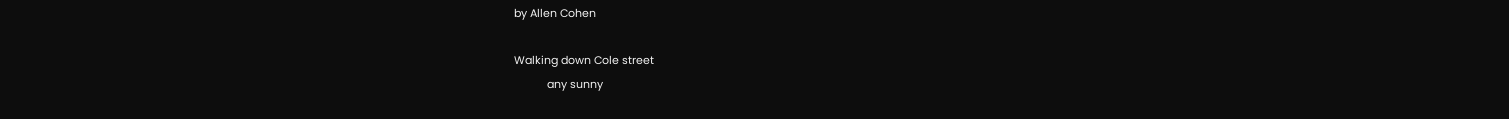by Allen Cohen

Walking down Cole street
           any sunny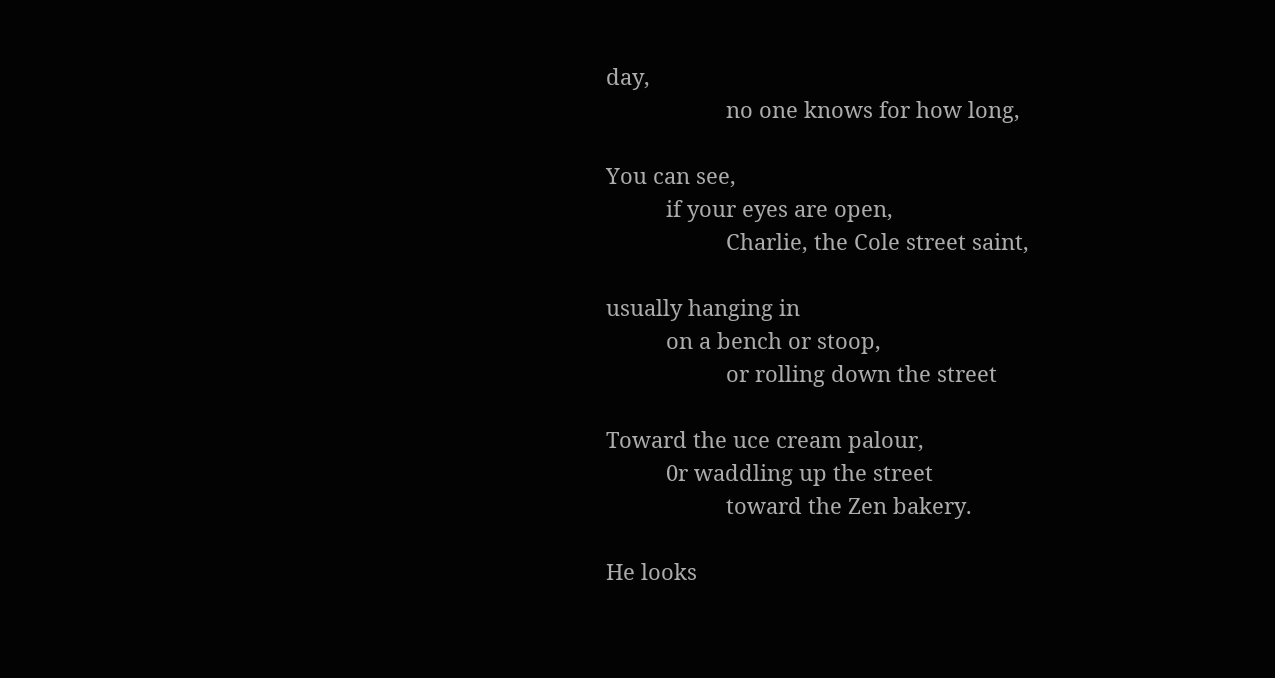day,
                    no one knows for how long,

You can see,
          if your eyes are open,
                    Charlie, the Cole street saint,

usually hanging in
          on a bench or stoop,
                    or rolling down the street

Toward the uce cream palour,
          0r waddling up the street
                    toward the Zen bakery.

He looks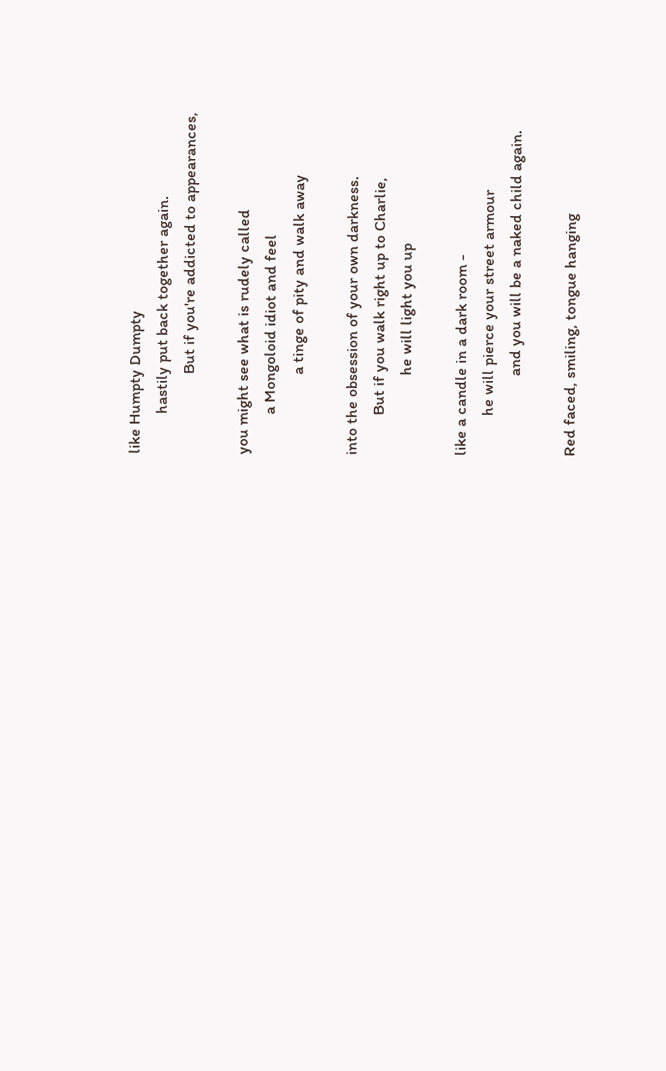like Humpty Dumpty
          hastily put back together again.
                    But if you're addicted to appearances,

you might see what is rudely called
          a Mongoloid idiot and feel
                    a tinge of pity and walk away

into the obsession of your own darkness.
          But if you walk right up to Charlie,
                    he will light you up

like a candle in a dark room -
          he will pierce your street armour
                    and you will be a naked child again.

Red faced, smiling, tongue hanging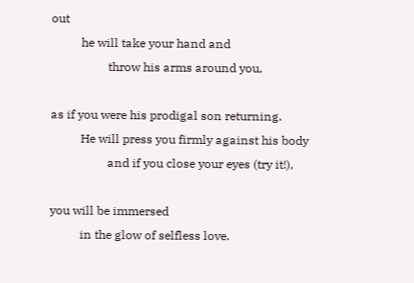out
          he will take your hand and
                   throw his arms around you,

as if you were his prodigal son returning.
          He will press you firmly against his body
                   and if you close your eyes (try it!),

you will be immersed
          in the glow of selfless love.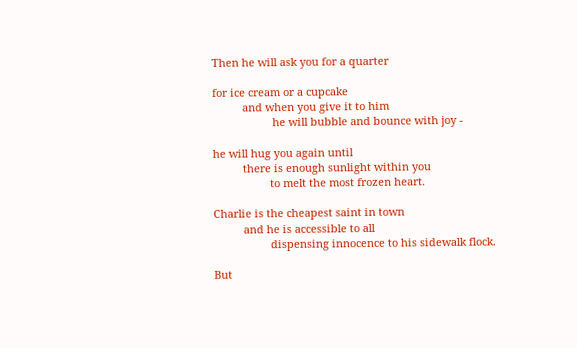Then he will ask you for a quarter

for ice cream or a cupcake
          and when you give it to him
                    he will bubble and bounce with joy -

he will hug you again until
          there is enough sunlight within you
                   to melt the most frozen heart.

Charlie is the cheapest saint in town
          and he is accessible to all
                   dispensing innocence to his sidewalk flock.

But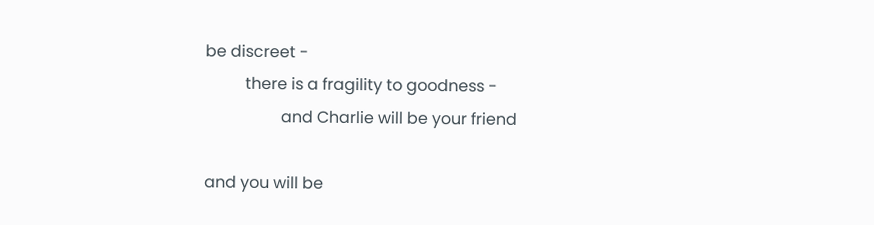be discreet -
          there is a fragility to goodness -
                   and Charlie will be your friend

and you will be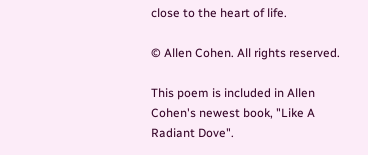close to the heart of life.

© Allen Cohen. All rights reserved.

This poem is included in Allen Cohen's newest book, "Like A Radiant Dove".